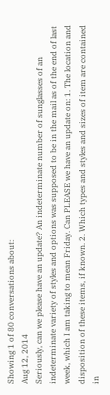Showing 1 of 80 conversations about:
Aug 12, 2014
Seriously, can we please have an update? An indeterminate number of sunglasses of an indeterminate variety of styles and options was supposed to be in the mail as of the end of last week, which I am taking to mean Friday. Can PLEASE we have an update on: 1. The location and disposition of these items, if known. 2. Which types and styles and sizes of item are contained in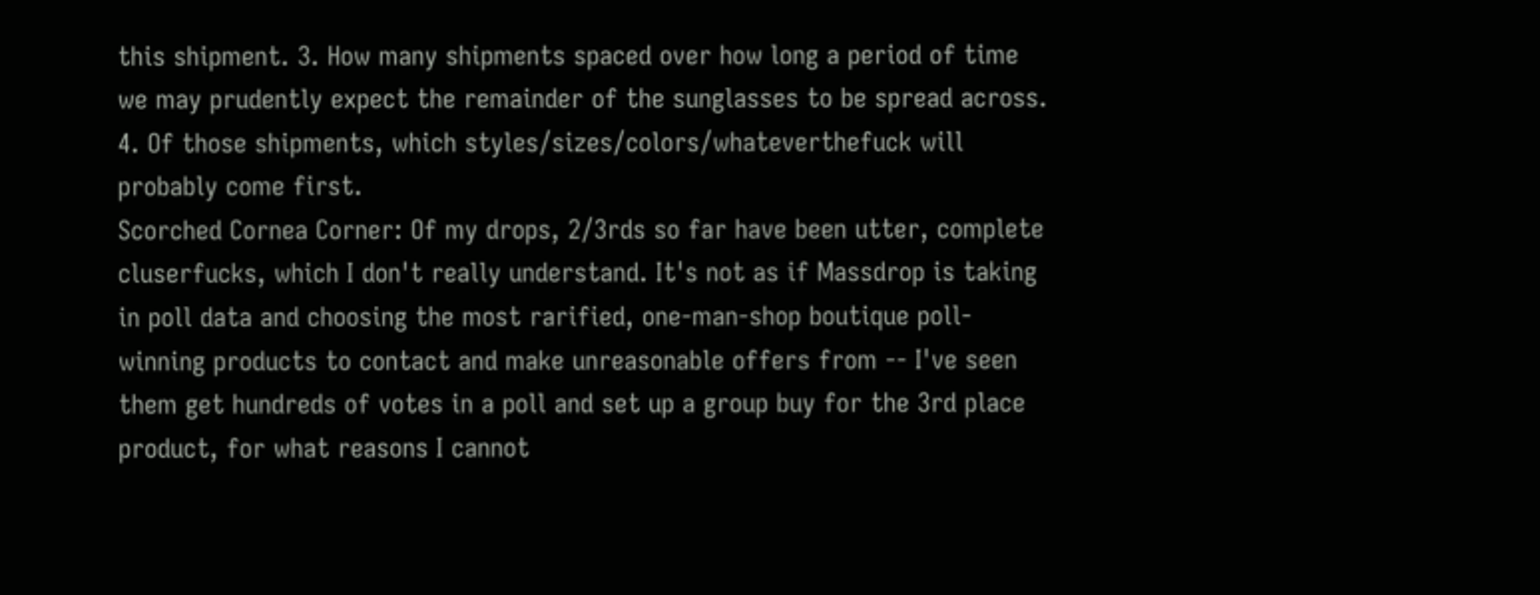this shipment. 3. How many shipments spaced over how long a period of time we may prudently expect the remainder of the sunglasses to be spread across. 4. Of those shipments, which styles/sizes/colors/whateverthefuck will probably come first.
Scorched Cornea Corner: Of my drops, 2/3rds so far have been utter, complete cluserfucks, which I don't really understand. It's not as if Massdrop is taking in poll data and choosing the most rarified, one-man-shop boutique poll-winning products to contact and make unreasonable offers from -- I've seen them get hundreds of votes in a poll and set up a group buy for the 3rd place product, for what reasons I cannot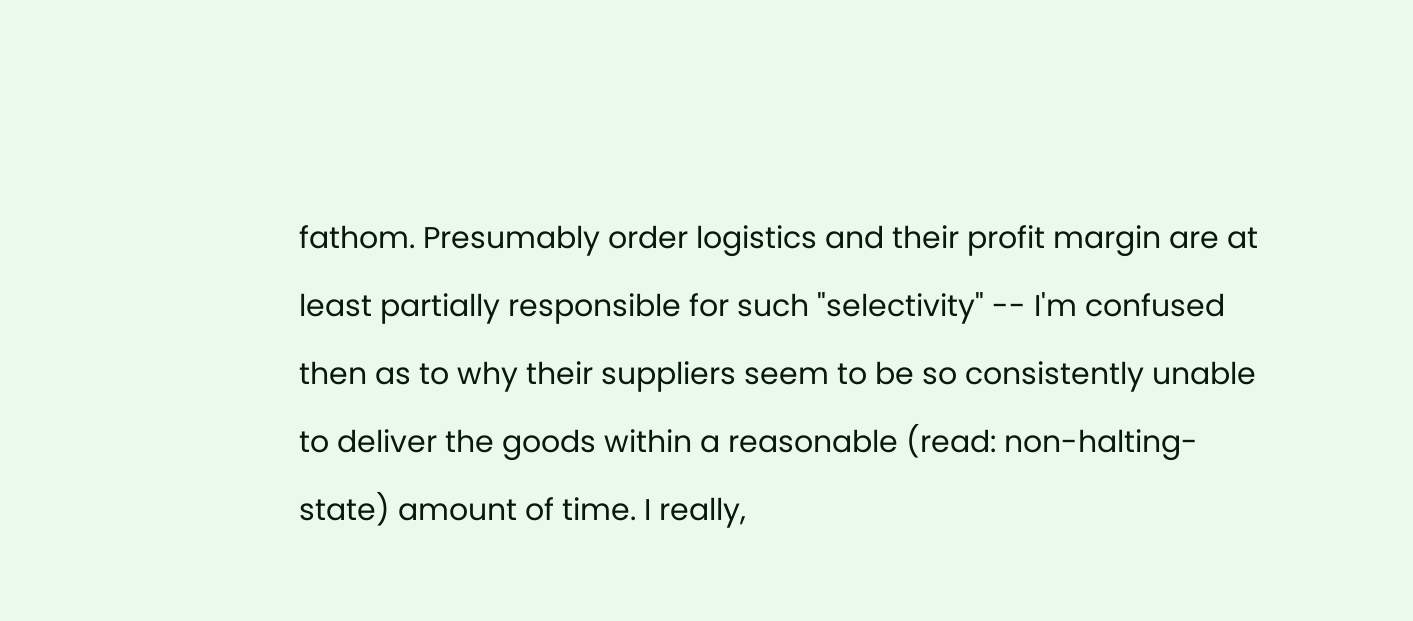fathom. Presumably order logistics and their profit margin are at least partially responsible for such "selectivity" -- I'm confused then as to why their suppliers seem to be so consistently unable to deliver the goods within a reasonable (read: non-halting-state) amount of time. I really,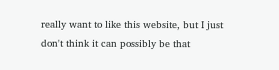really want to like this website, but I just don't think it can possibly be that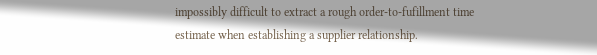impossibly difficult to extract a rough order-to-fufillment time estimate when establishing a supplier relationship.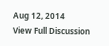Aug 12, 2014
View Full Discussion